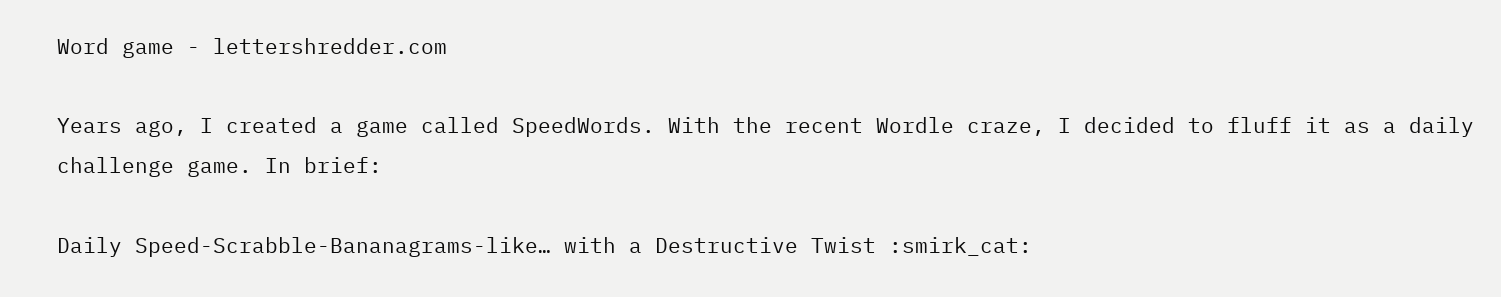Word game - lettershredder.com

Years ago, I created a game called SpeedWords. With the recent Wordle craze, I decided to fluff it as a daily challenge game. In brief:

Daily Speed-Scrabble-Bananagrams-like… with a Destructive Twist :smirk_cat: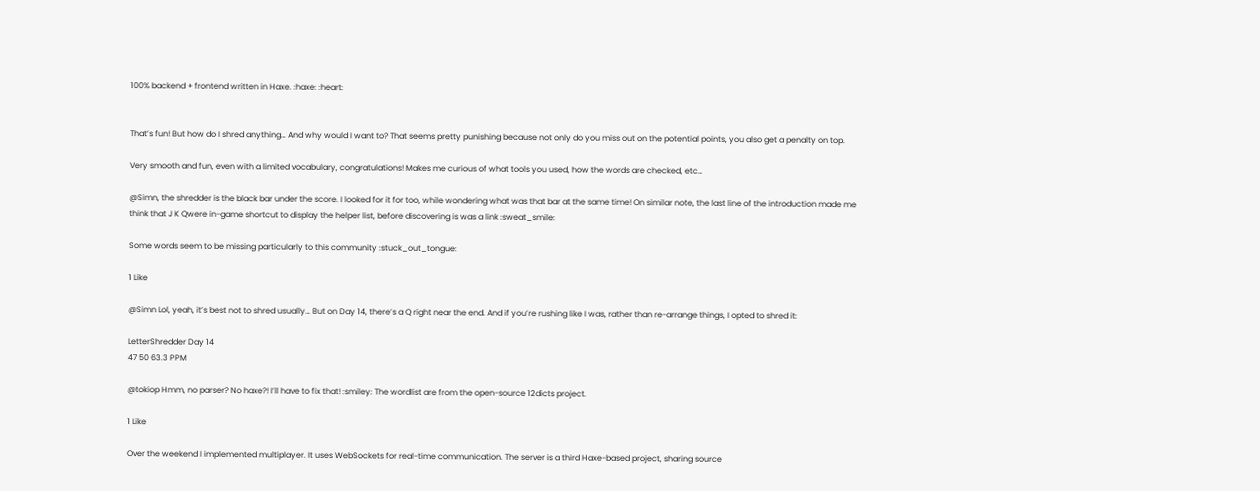100% backend + frontend written in Haxe. :haxe: :heart:


That’s fun! But how do I shred anything… And why would I want to? That seems pretty punishing because not only do you miss out on the potential points, you also get a penalty on top.

Very smooth and fun, even with a limited vocabulary, congratulations! Makes me curious of what tools you used, how the words are checked, etc…

@Simn, the shredder is the black bar under the score. I looked for it for too, while wondering what was that bar at the same time! On similar note, the last line of the introduction made me think that J K Qwere in-game shortcut to display the helper list, before discovering is was a link :sweat_smile:

Some words seem to be missing particularly to this community :stuck_out_tongue:

1 Like

@Simn Lol, yeah, it’s best not to shred usually… But on Day 14, there’s a Q right near the end. And if you’re rushing like I was, rather than re-arrange things, I opted to shred it:

LetterShredder Day 14
47 50 63.3 PPM

@tokiop Hmm, no parser? No haxe?! I’ll have to fix that! :smiley: The wordlist are from the open-source 12dicts project.

1 Like

Over the weekend I implemented multiplayer. It uses WebSockets for real-time communication. The server is a third Haxe-based project, sharing source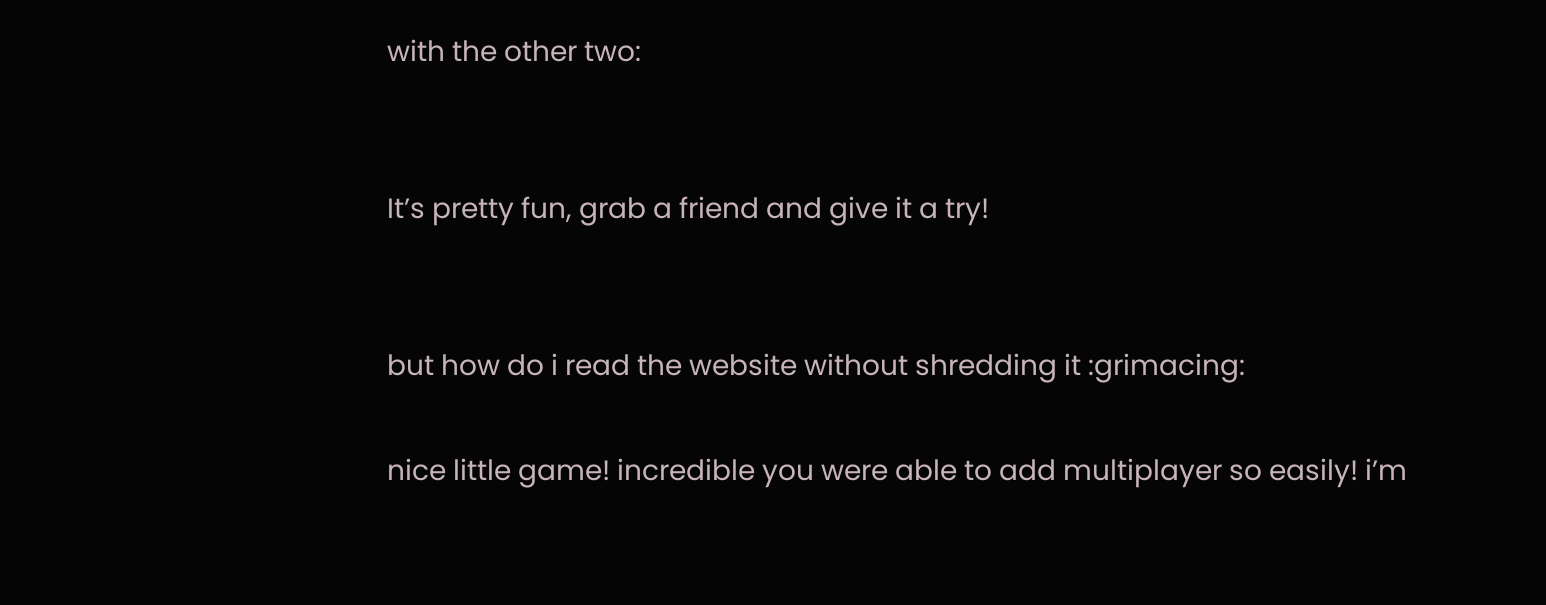with the other two:


It’s pretty fun, grab a friend and give it a try!


but how do i read the website without shredding it :grimacing:

nice little game! incredible you were able to add multiplayer so easily! i’m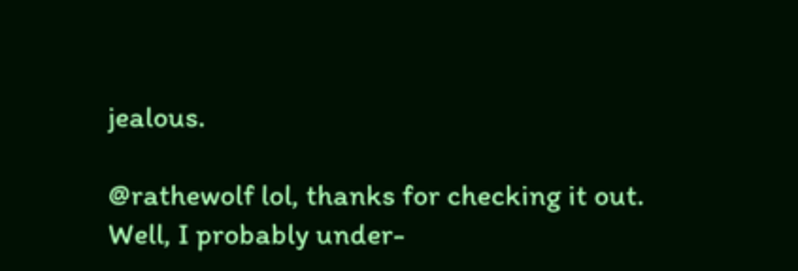jealous.

@rathewolf lol, thanks for checking it out. Well, I probably under-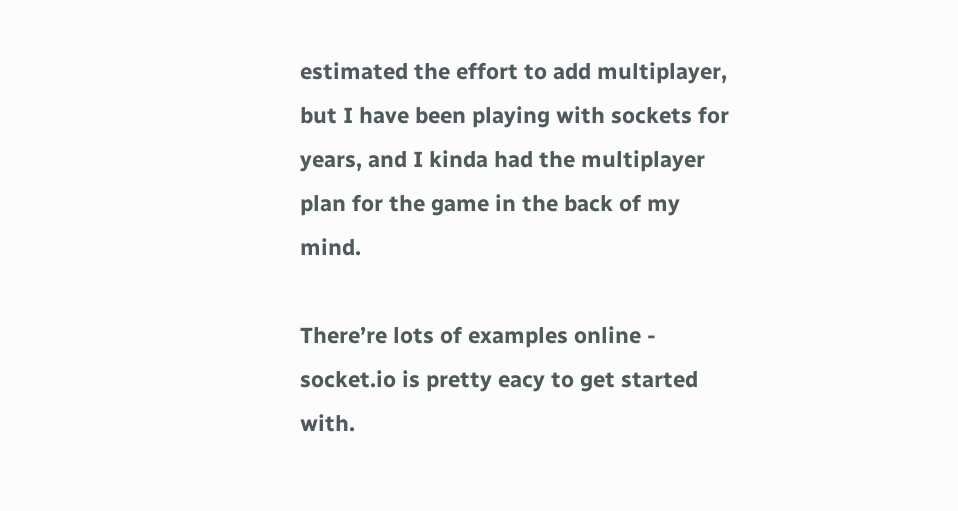estimated the effort to add multiplayer, but I have been playing with sockets for years, and I kinda had the multiplayer plan for the game in the back of my mind.

There’re lots of examples online - socket.io is pretty eacy to get started with.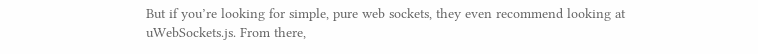But if you’re looking for simple, pure web sockets, they even recommend looking at uWebSockets.js. From there,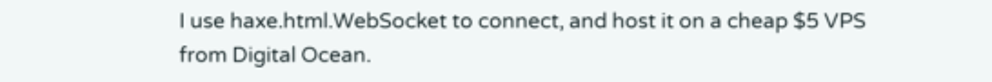I use haxe.html.WebSocket to connect, and host it on a cheap $5 VPS from Digital Ocean.